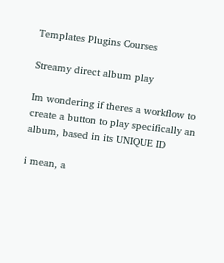Templates Plugins Courses

Streamy direct album play

Im wondering if theres a workflow to create a button to play specifically an album, based in its UNIQUE ID

i mean, a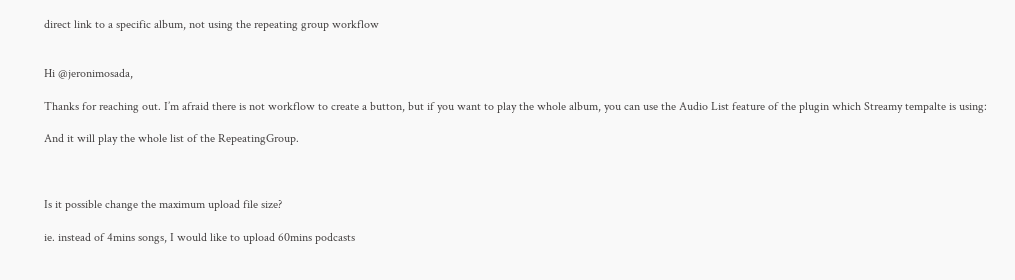direct link to a specific album, not using the repeating group workflow


Hi @jeronimosada,

Thanks for reaching out. I’m afraid there is not workflow to create a button, but if you want to play the whole album, you can use the Audio List feature of the plugin which Streamy tempalte is using:

And it will play the whole list of the RepeatingGroup.



Is it possible change the maximum upload file size?

ie. instead of 4mins songs, I would like to upload 60mins podcasts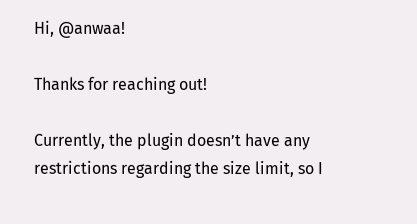Hi, @anwaa!

Thanks for reaching out!

Currently, the plugin doesn’t have any restrictions regarding the size limit, so I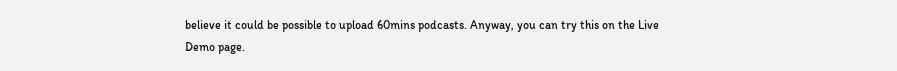believe it could be possible to upload 60mins podcasts. Anyway, you can try this on the Live Demo page.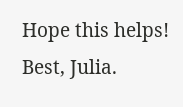Hope this helps!
Best, Julia.